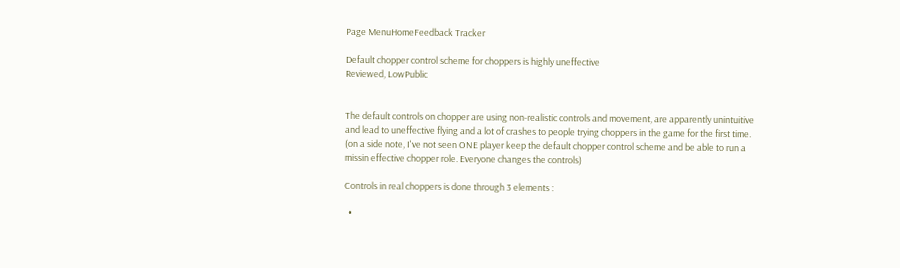Page MenuHomeFeedback Tracker

Default chopper control scheme for choppers is highly uneffective
Reviewed, LowPublic


The default controls on chopper are using non-realistic controls and movement, are apparently unintuitive and lead to uneffective flying and a lot of crashes to people trying choppers in the game for the first time. (on a side note, I've not seen ONE player keep the default chopper control scheme and be able to run a missin effective chopper role. Everyone changes the controls)

Controls in real choppers is done through 3 elements :

  •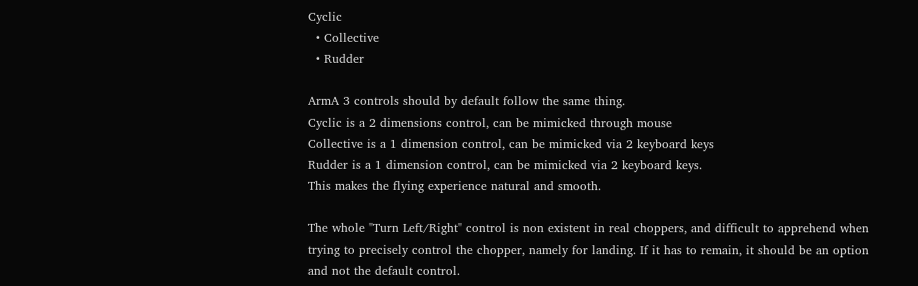Cyclic
  • Collective
  • Rudder

ArmA 3 controls should by default follow the same thing.
Cyclic is a 2 dimensions control, can be mimicked through mouse
Collective is a 1 dimension control, can be mimicked via 2 keyboard keys
Rudder is a 1 dimension control, can be mimicked via 2 keyboard keys.
This makes the flying experience natural and smooth.

The whole "Turn Left/Right" control is non existent in real choppers, and difficult to apprehend when trying to precisely control the chopper, namely for landing. If it has to remain, it should be an option and not the default control.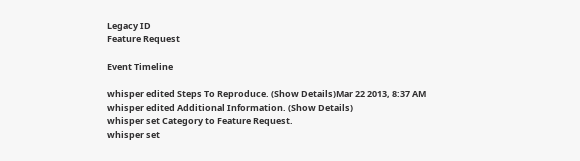Legacy ID
Feature Request

Event Timeline

whisper edited Steps To Reproduce. (Show Details)Mar 22 2013, 8:37 AM
whisper edited Additional Information. (Show Details)
whisper set Category to Feature Request.
whisper set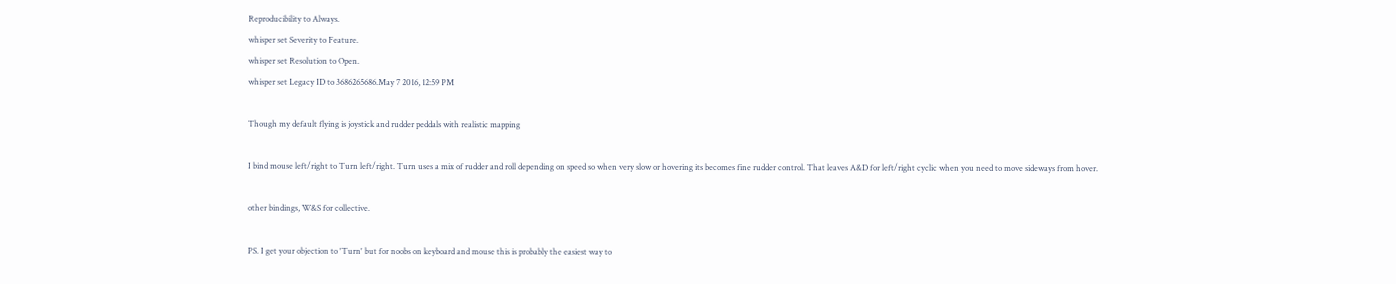Reproducibility to Always.
whisper set Severity to Feature.
whisper set Resolution to Open.
whisper set Legacy ID to 3686265686.May 7 2016, 12:59 PM

Though my default flying is joystick and rudder peddals with realistic mapping

I bind mouse left/right to Turn left/right. Turn uses a mix of rudder and roll depending on speed so when very slow or hovering its becomes fine rudder control. That leaves A&D for left/right cyclic when you need to move sideways from hover.

other bindings, W&S for collective.

PS. I get your objection to 'Turn' but for noobs on keyboard and mouse this is probably the easiest way to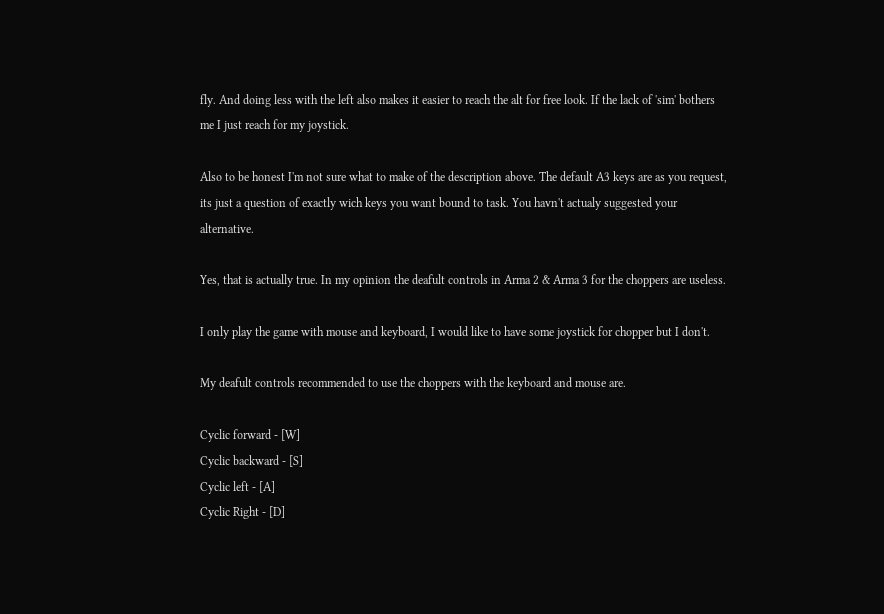fly. And doing less with the left also makes it easier to reach the alt for free look. If the lack of 'sim' bothers me I just reach for my joystick.

Also to be honest I'm not sure what to make of the description above. The default A3 keys are as you request, its just a question of exactly wich keys you want bound to task. You havn't actualy suggested your alternative.

Yes, that is actually true. In my opinion the deafult controls in Arma 2 & Arma 3 for the choppers are useless.

I only play the game with mouse and keyboard, I would like to have some joystick for chopper but I don't.

My deafult controls recommended to use the choppers with the keyboard and mouse are.

Cyclic forward - [W]
Cyclic backward - [S]
Cyclic left - [A]
Cyclic Right - [D]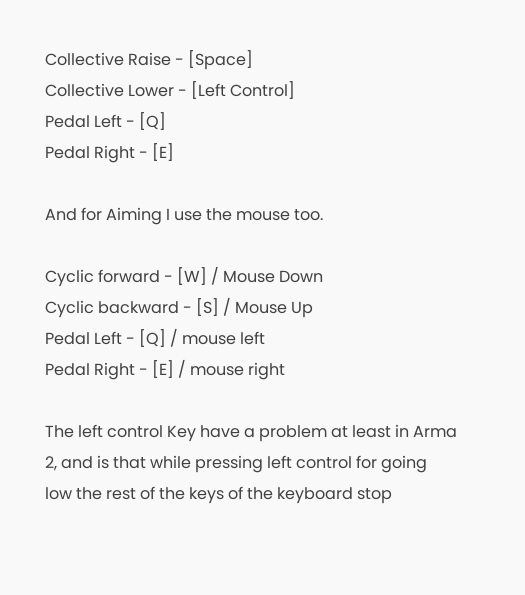Collective Raise - [Space]
Collective Lower - [Left Control]
Pedal Left - [Q]
Pedal Right - [E]

And for Aiming I use the mouse too.

Cyclic forward - [W] / Mouse Down
Cyclic backward - [S] / Mouse Up
Pedal Left - [Q] / mouse left
Pedal Right - [E] / mouse right

The left control Key have a problem at least in Arma 2, and is that while pressing left control for going low the rest of the keys of the keyboard stop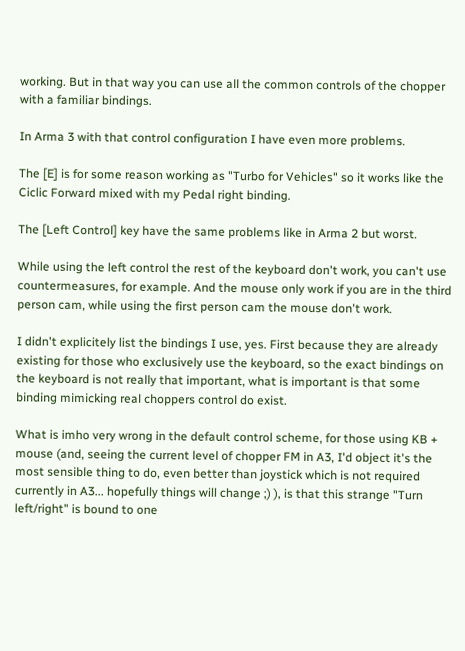working. But in that way you can use all the common controls of the chopper with a familiar bindings.

In Arma 3 with that control configuration I have even more problems.

The [E] is for some reason working as "Turbo for Vehicles" so it works like the Ciclic Forward mixed with my Pedal right binding.

The [Left Control] key have the same problems like in Arma 2 but worst.

While using the left control the rest of the keyboard don't work, you can't use countermeasures, for example. And the mouse only work if you are in the third person cam, while using the first person cam the mouse don't work.

I didn't explicitely list the bindings I use, yes. First because they are already existing for those who exclusively use the keyboard, so the exact bindings on the keyboard is not really that important, what is important is that some binding mimicking real choppers control do exist.

What is imho very wrong in the default control scheme, for those using KB + mouse (and, seeing the current level of chopper FM in A3, I'd object it's the most sensible thing to do, even better than joystick which is not required currently in A3... hopefully things will change ;) ), is that this strange "Turn left/right" is bound to one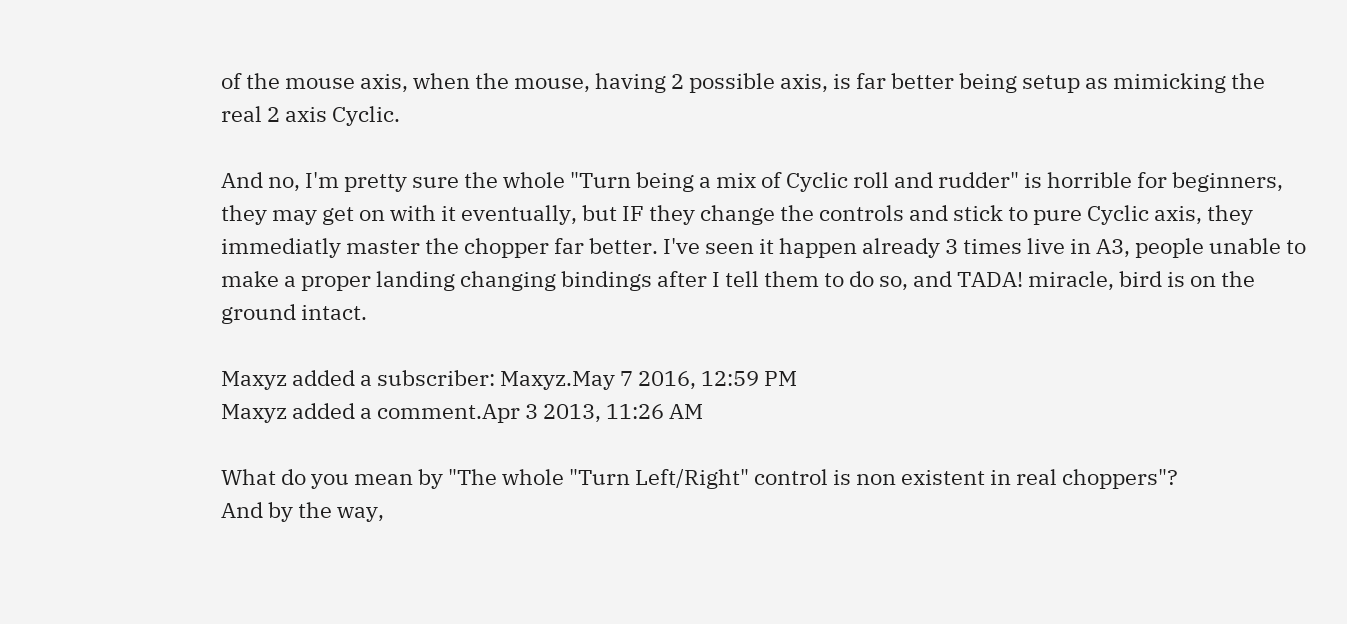of the mouse axis, when the mouse, having 2 possible axis, is far better being setup as mimicking the real 2 axis Cyclic.

And no, I'm pretty sure the whole "Turn being a mix of Cyclic roll and rudder" is horrible for beginners, they may get on with it eventually, but IF they change the controls and stick to pure Cyclic axis, they immediatly master the chopper far better. I've seen it happen already 3 times live in A3, people unable to make a proper landing changing bindings after I tell them to do so, and TADA! miracle, bird is on the ground intact.

Maxyz added a subscriber: Maxyz.May 7 2016, 12:59 PM
Maxyz added a comment.Apr 3 2013, 11:26 AM

What do you mean by "The whole "Turn Left/Right" control is non existent in real choppers"?
And by the way,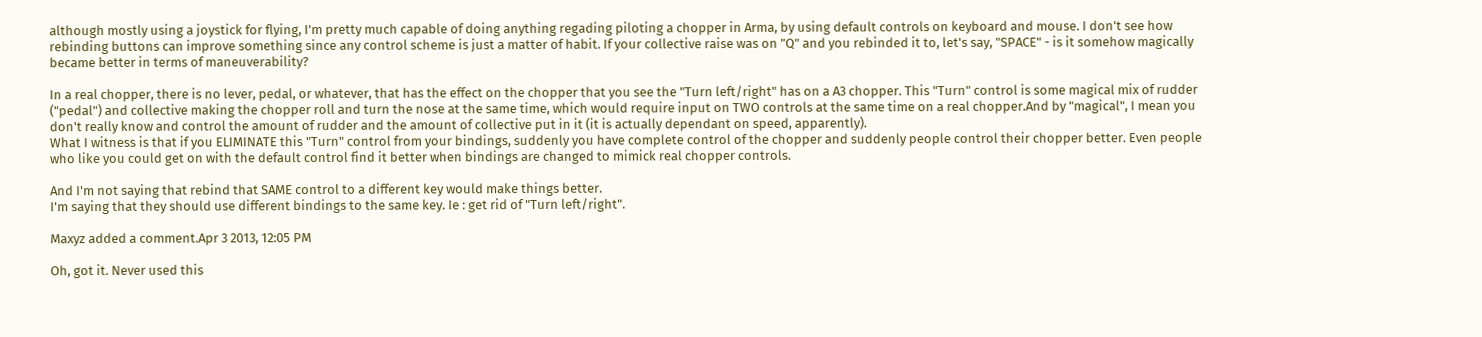although mostly using a joystick for flying, I'm pretty much capable of doing anything regading piloting a chopper in Arma, by using default controls on keyboard and mouse. I don't see how rebinding buttons can improve something since any control scheme is just a matter of habit. If your collective raise was on "Q" and you rebinded it to, let's say, "SPACE" - is it somehow magically became better in terms of maneuverability?

In a real chopper, there is no lever, pedal, or whatever, that has the effect on the chopper that you see the "Turn left/right" has on a A3 chopper. This "Turn" control is some magical mix of rudder ("pedal") and collective making the chopper roll and turn the nose at the same time, which would require input on TWO controls at the same time on a real chopper.And by "magical", I mean you don't really know and control the amount of rudder and the amount of collective put in it (it is actually dependant on speed, apparently).
What I witness is that if you ELIMINATE this "Turn" control from your bindings, suddenly you have complete control of the chopper and suddenly people control their chopper better. Even people who like you could get on with the default control find it better when bindings are changed to mimick real chopper controls.

And I'm not saying that rebind that SAME control to a different key would make things better.
I'm saying that they should use different bindings to the same key. Ie : get rid of "Turn left/right".

Maxyz added a comment.Apr 3 2013, 12:05 PM

Oh, got it. Never used this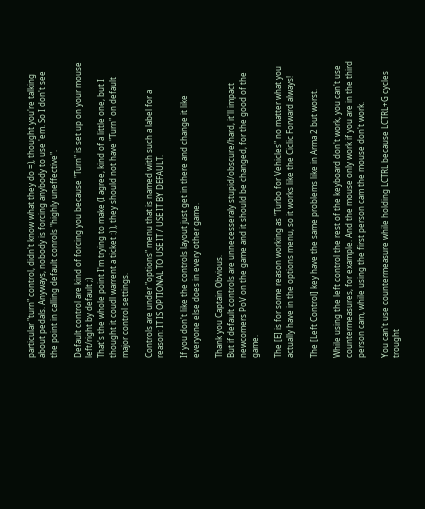particular "turn" control, didn't know what they do =), thought you're talking about pedals. Anyways, nobody is forcing anybody to use 'em. So I don't see the point in calling default conrols "highly uneffective".

Default control are kind of forcing you because "Turn" is set up on your mouse left/right by default ;)
That's the whole point I'm trying to make (I agree, kind of a little one, but I thought it coudl warrent a ticket :) ), they should not have "Turn" on default major control settings.

Controls are under "options" menu that is named with such a label for a reason: IT IS OPTIONAL TO USE IT / USE IT BY DEFAULT.

If you don't like the controls layout just get in there and change it like everyone else does in every other game.

Thank you Captain Obvious.
But if default controls are unnecesseraly stupid/obscure/hard, it'll impact newcomers PoV on the game and it should be changed, for the good of the game.

The [E] is for some reason working as "Turbo for Vehicles" no matter what you actually have in the options menu, so it works like the Ciclic Forward always!

The [Left Control] key have the same problems like in Arma 2 but worst.

While using the left control the rest of the keyboard don't work, you can't use countermeasures, for example. And the mouse only work if you are in the third person cam, while using the first person cam the mouse don't work.

You can't use countermeasure while holding LCTRL because LCTRL+G cycles trought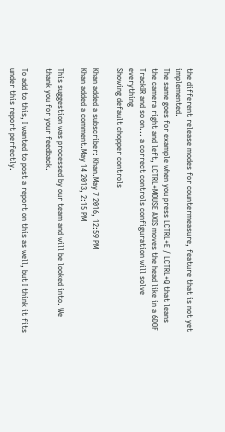the different release modes for countermeasure, feature that is not yet implemented.
The same goes for example when you press LCTRL+E / LCTRL+Q that leans the camera right and left, LCTRL+MOUSE AXIS moves the head like in a 6DOF TrackIR and so on... a correct controls configuration will solve everything
Showing default chopper controls

Khan added a subscriber: Khan.May 7 2016, 12:59 PM
Khan added a comment.May 14 2013, 2:15 PM

This suggestion was processed by our team and will be looked into. We thank you for your feedback.

To add to this, I wanted to post a report on this as well, but I think it fits under this report perfectly.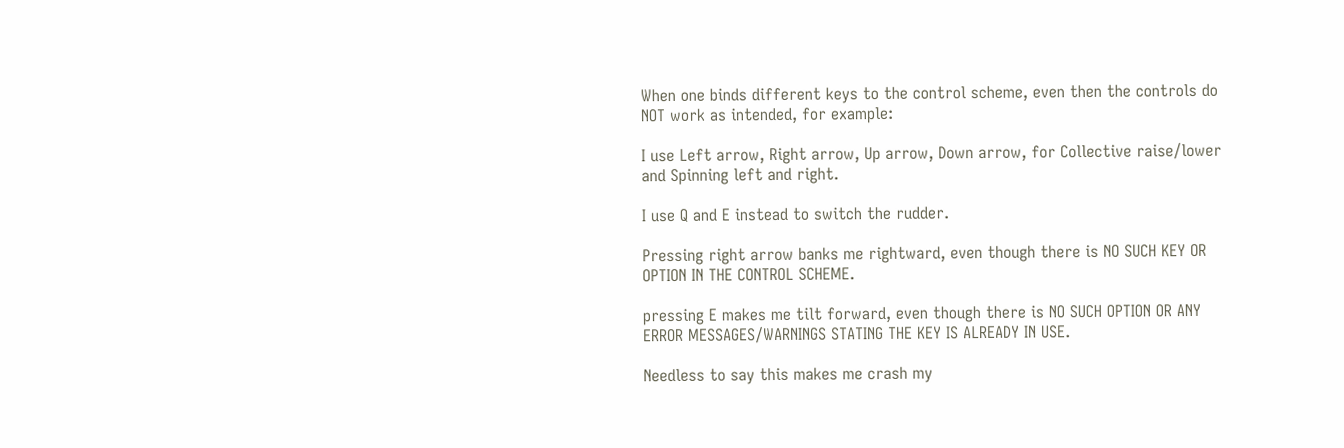When one binds different keys to the control scheme, even then the controls do NOT work as intended, for example:

I use Left arrow, Right arrow, Up arrow, Down arrow, for Collective raise/lower and Spinning left and right.

I use Q and E instead to switch the rudder.

Pressing right arrow banks me rightward, even though there is NO SUCH KEY OR OPTION IN THE CONTROL SCHEME.

pressing E makes me tilt forward, even though there is NO SUCH OPTION OR ANY ERROR MESSAGES/WARNINGS STATING THE KEY IS ALREADY IN USE.

Needless to say this makes me crash my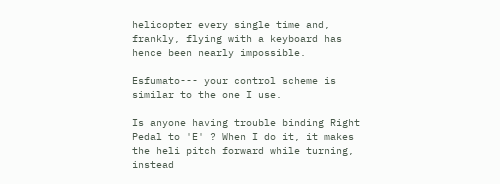helicopter every single time and, frankly, flying with a keyboard has hence been nearly impossible.

Esfumato--- your control scheme is similar to the one I use.

Is anyone having trouble binding Right Pedal to 'E' ? When I do it, it makes the heli pitch forward while turning, instead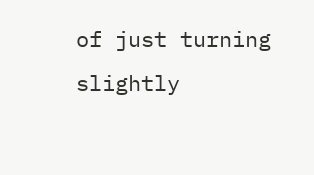of just turning slightly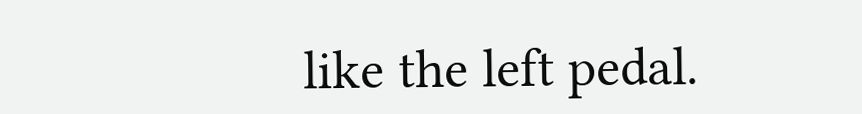like the left pedal.